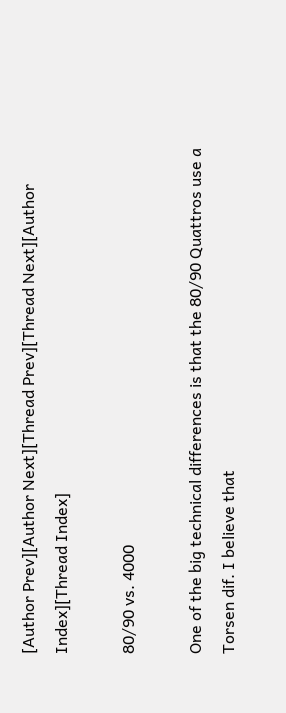[Author Prev][Author Next][Thread Prev][Thread Next][Author Index][Thread Index]

80/90 vs. 4000

One of the big technical differences is that the 80/90 Quattros use a
Torsen dif. I believe that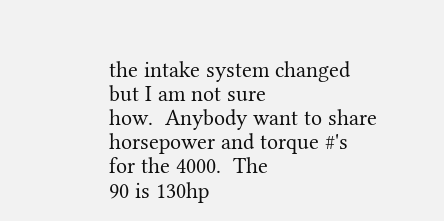the intake system changed but I am not sure
how.  Anybody want to share horsepower and torque #'s for the 4000.  The
90 is 130hp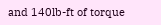and 140lb-ft of torque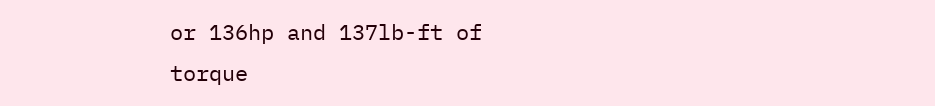or 136hp and 137lb-ft of torque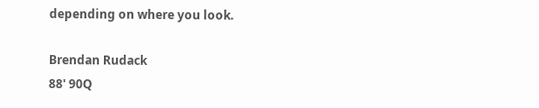depending on where you look.

Brendan Rudack
88' 90Q